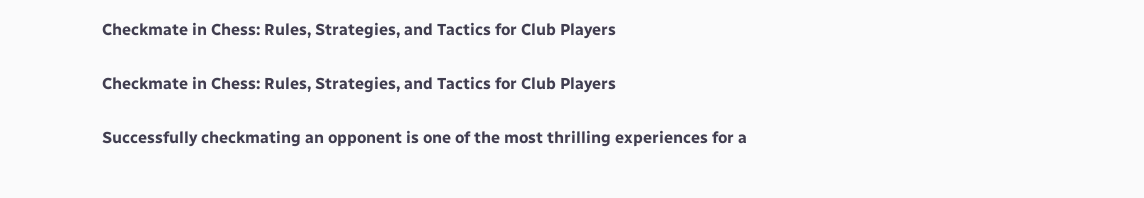Checkmate in Chess: Rules, Strategies, and Tactics for Club Players

Checkmate in Chess: Rules, Strategies, and Tactics for Club Players

Successfully checkmating an opponent is one of the most thrilling experiences for a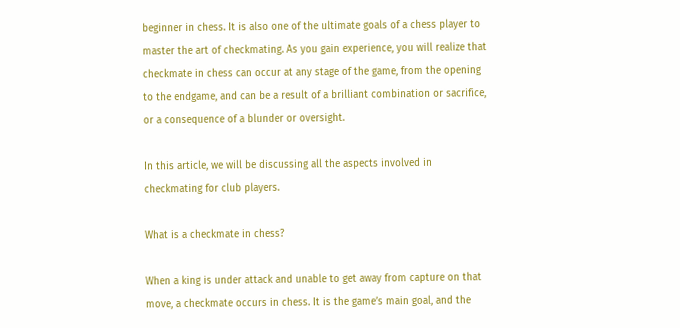beginner in chess. It is also one of the ultimate goals of a chess player to master the art of checkmating. As you gain experience, you will realize that checkmate in chess can occur at any stage of the game, from the opening to the endgame, and can be a result of a brilliant combination or sacrifice, or a consequence of a blunder or oversight.

In this article, we will be discussing all the aspects involved in checkmating for club players.

What is a checkmate in chess?

When a king is under attack and unable to get away from capture on that move, a checkmate occurs in chess. It is the game’s main goal, and the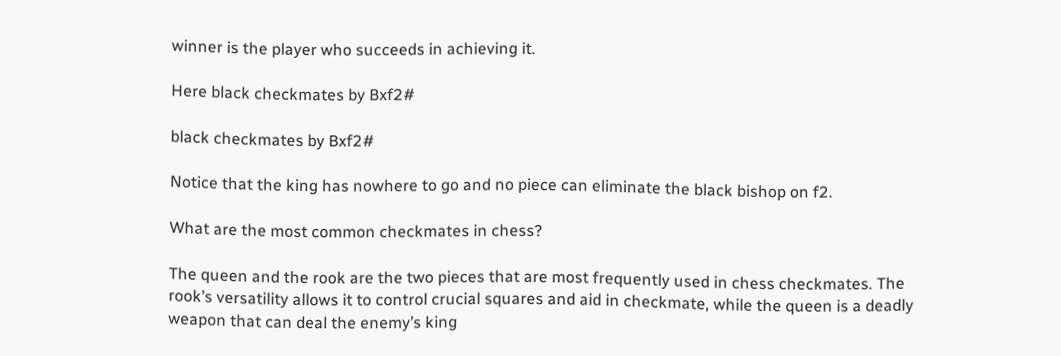winner is the player who succeeds in achieving it.

Here black checkmates by Bxf2#

black checkmates by Bxf2#

Notice that the king has nowhere to go and no piece can eliminate the black bishop on f2.

What are the most common checkmates in chess?

The queen and the rook are the two pieces that are most frequently used in chess checkmates. The rook’s versatility allows it to control crucial squares and aid in checkmate, while the queen is a deadly weapon that can deal the enemy’s king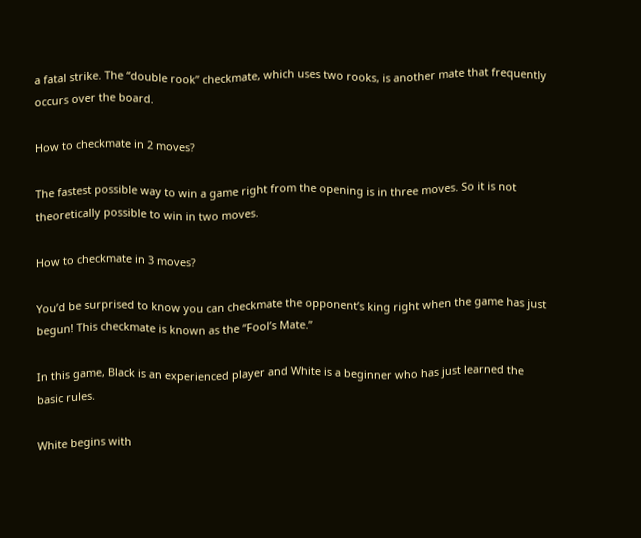a fatal strike. The “double rook” checkmate, which uses two rooks, is another mate that frequently occurs over the board.

How to checkmate in 2 moves?

The fastest possible way to win a game right from the opening is in three moves. So it is not theoretically possible to win in two moves.

How to checkmate in 3 moves?

You’d be surprised to know you can checkmate the opponent’s king right when the game has just begun! This checkmate is known as the “Fool’s Mate.”

In this game, Black is an experienced player and White is a beginner who has just learned the basic rules.

White begins with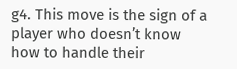g4. This move is the sign of a player who doesn’t know how to handle their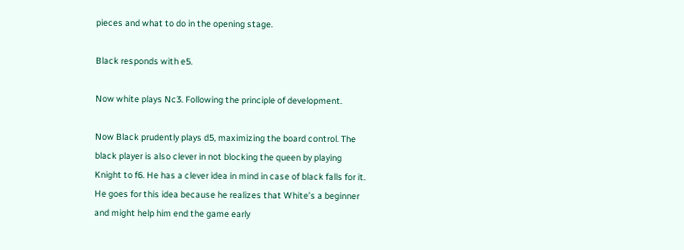pieces and what to do in the opening stage.

Black responds with e5.

Now white plays Nc3. Following the principle of development.

Now Black prudently plays d5, maximizing the board control. The black player is also clever in not blocking the queen by playing Knight to f6. He has a clever idea in mind in case of black falls for it. He goes for this idea because he realizes that White’s a beginner and might help him end the game early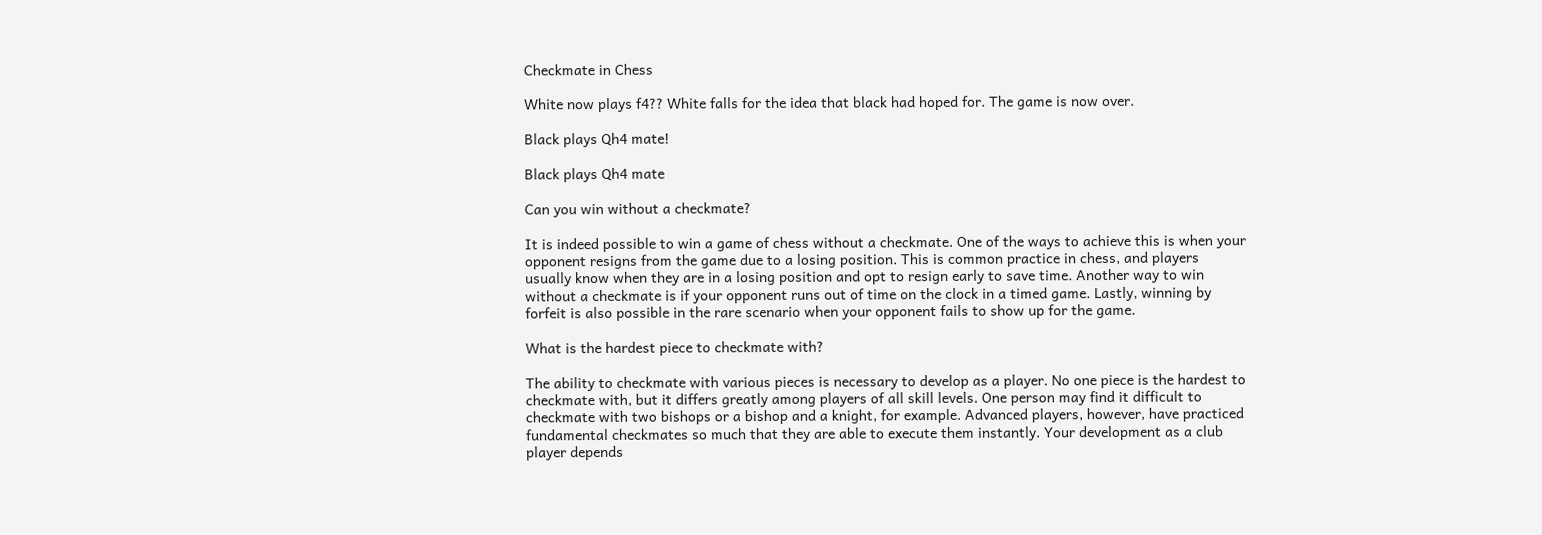Checkmate in Chess

White now plays f4?? White falls for the idea that black had hoped for. The game is now over.

Black plays Qh4 mate!

Black plays Qh4 mate

Can you win without a checkmate?

It is indeed possible to win a game of chess without a checkmate. One of the ways to achieve this is when your opponent resigns from the game due to a losing position. This is common practice in chess, and players usually know when they are in a losing position and opt to resign early to save time. Another way to win without a checkmate is if your opponent runs out of time on the clock in a timed game. Lastly, winning by forfeit is also possible in the rare scenario when your opponent fails to show up for the game.

What is the hardest piece to checkmate with?

The ability to checkmate with various pieces is necessary to develop as a player. No one piece is the hardest to checkmate with, but it differs greatly among players of all skill levels. One person may find it difficult to checkmate with two bishops or a bishop and a knight, for example. Advanced players, however, have practiced fundamental checkmates so much that they are able to execute them instantly. Your development as a club player depends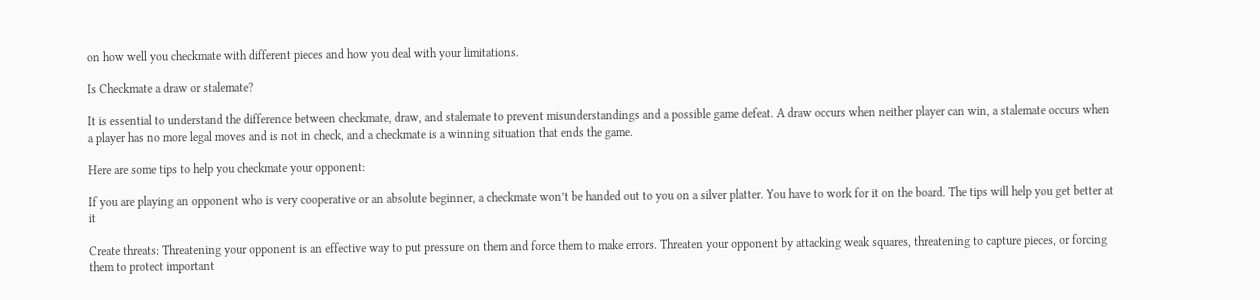on how well you checkmate with different pieces and how you deal with your limitations.

Is Checkmate a draw or stalemate?

It is essential to understand the difference between checkmate, draw, and stalemate to prevent misunderstandings and a possible game defeat. A draw occurs when neither player can win, a stalemate occurs when a player has no more legal moves and is not in check, and a checkmate is a winning situation that ends the game.

Here are some tips to help you checkmate your opponent:

If you are playing an opponent who is very cooperative or an absolute beginner, a checkmate won’t be handed out to you on a silver platter. You have to work for it on the board. The tips will help you get better at it

Create threats: Threatening your opponent is an effective way to put pressure on them and force them to make errors. Threaten your opponent by attacking weak squares, threatening to capture pieces, or forcing them to protect important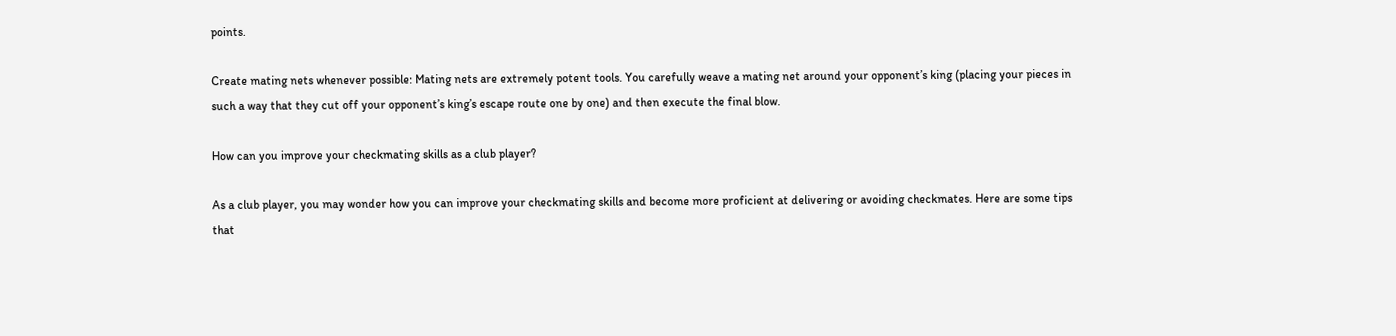points.

Create mating nets whenever possible: Mating nets are extremely potent tools. You carefully weave a mating net around your opponent’s king (placing your pieces in such a way that they cut off your opponent’s king’s escape route one by one) and then execute the final blow.

How can you improve your checkmating skills as a club player?

As a club player, you may wonder how you can improve your checkmating skills and become more proficient at delivering or avoiding checkmates. Here are some tips that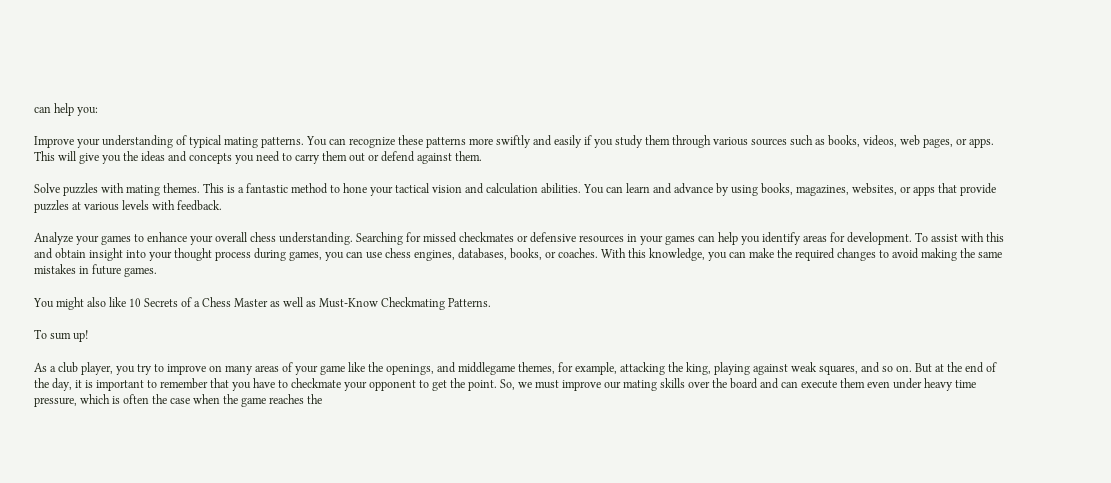can help you:

Improve your understanding of typical mating patterns. You can recognize these patterns more swiftly and easily if you study them through various sources such as books, videos, web pages, or apps. This will give you the ideas and concepts you need to carry them out or defend against them.

Solve puzzles with mating themes. This is a fantastic method to hone your tactical vision and calculation abilities. You can learn and advance by using books, magazines, websites, or apps that provide puzzles at various levels with feedback.

Analyze your games to enhance your overall chess understanding. Searching for missed checkmates or defensive resources in your games can help you identify areas for development. To assist with this and obtain insight into your thought process during games, you can use chess engines, databases, books, or coaches. With this knowledge, you can make the required changes to avoid making the same mistakes in future games.

You might also like 10 Secrets of a Chess Master as well as Must-Know Checkmating Patterns.

To sum up!

As a club player, you try to improve on many areas of your game like the openings, and middlegame themes, for example, attacking the king, playing against weak squares, and so on. But at the end of the day, it is important to remember that you have to checkmate your opponent to get the point. So, we must improve our mating skills over the board and can execute them even under heavy time pressure, which is often the case when the game reaches the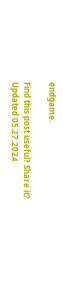endgame.

Find this post useful? Share it?
Updated 05.27.2024